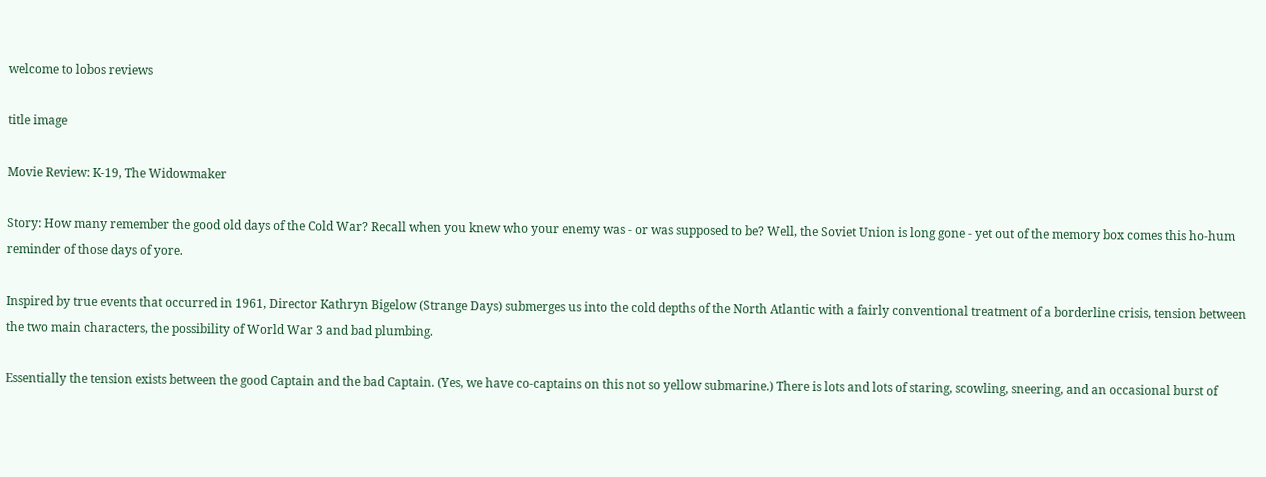welcome to lobos reviews

title image

Movie Review: K-19, The Widowmaker

Story: How many remember the good old days of the Cold War? Recall when you knew who your enemy was - or was supposed to be? Well, the Soviet Union is long gone - yet out of the memory box comes this ho-hum reminder of those days of yore.

Inspired by true events that occurred in 1961, Director Kathryn Bigelow (Strange Days) submerges us into the cold depths of the North Atlantic with a fairly conventional treatment of a borderline crisis, tension between the two main characters, the possibility of World War 3 and bad plumbing.

Essentially the tension exists between the good Captain and the bad Captain. (Yes, we have co-captains on this not so yellow submarine.) There is lots and lots of staring, scowling, sneering, and an occasional burst of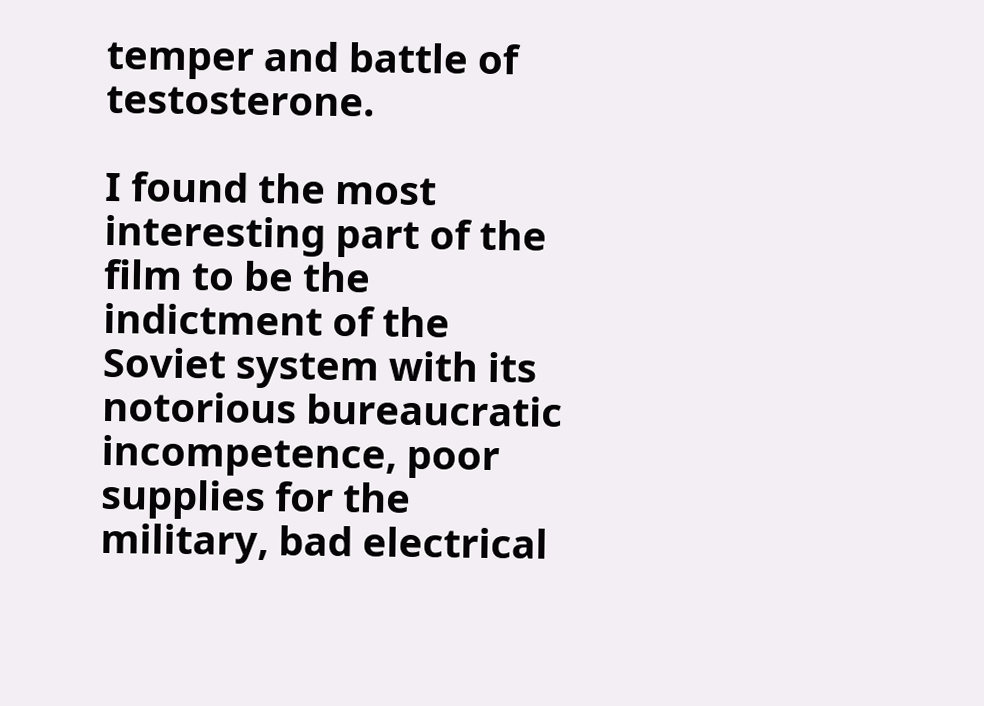temper and battle of testosterone.

I found the most interesting part of the film to be the indictment of the Soviet system with its notorious bureaucratic incompetence, poor supplies for the military, bad electrical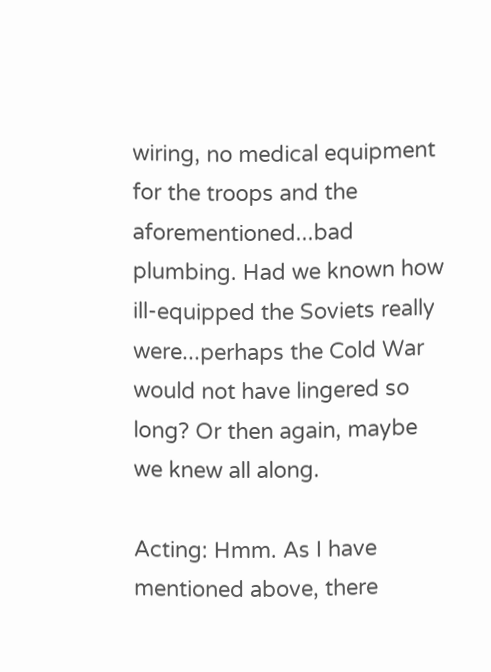wiring, no medical equipment for the troops and the aforementioned...bad plumbing. Had we known how ill-equipped the Soviets really were...perhaps the Cold War would not have lingered so long? Or then again, maybe we knew all along.

Acting: Hmm. As I have mentioned above, there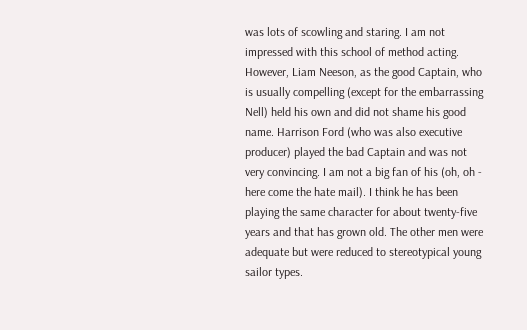was lots of scowling and staring. I am not impressed with this school of method acting. However, Liam Neeson, as the good Captain, who is usually compelling (except for the embarrassing Nell) held his own and did not shame his good name. Harrison Ford (who was also executive producer) played the bad Captain and was not very convincing. I am not a big fan of his (oh, oh - here come the hate mail). I think he has been playing the same character for about twenty-five years and that has grown old. The other men were adequate but were reduced to stereotypical young sailor types.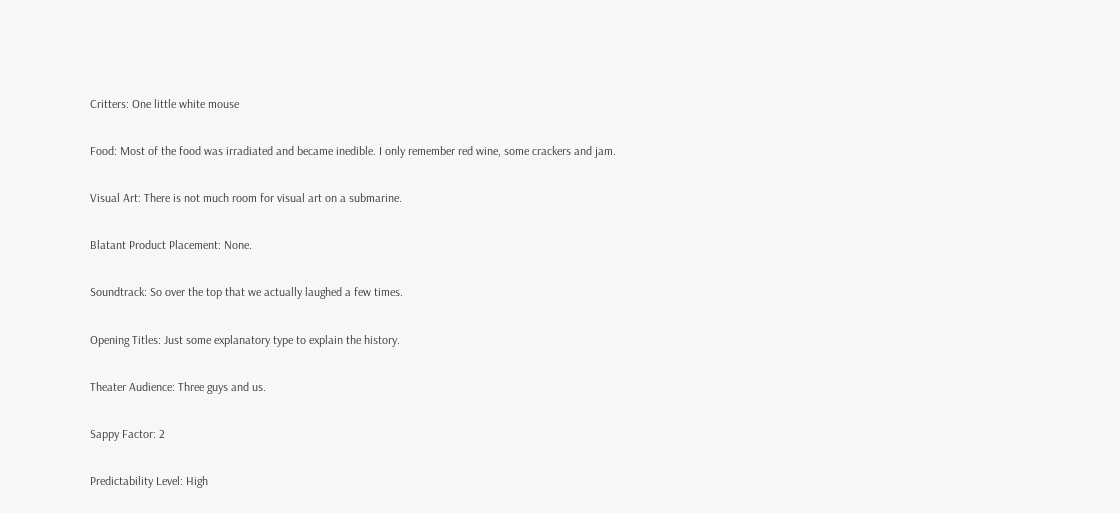Critters: One little white mouse

Food: Most of the food was irradiated and became inedible. I only remember red wine, some crackers and jam.

Visual Art: There is not much room for visual art on a submarine.

Blatant Product Placement: None.

Soundtrack: So over the top that we actually laughed a few times.

Opening Titles: Just some explanatory type to explain the history.

Theater Audience: Three guys and us.

Sappy Factor: 2

Predictability Level: High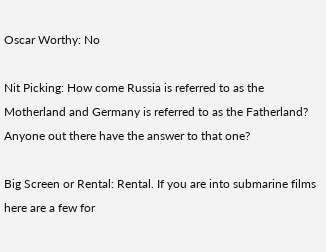Oscar Worthy: No

Nit Picking: How come Russia is referred to as the Motherland and Germany is referred to as the Fatherland? Anyone out there have the answer to that one?

Big Screen or Rental: Rental. If you are into submarine films here are a few for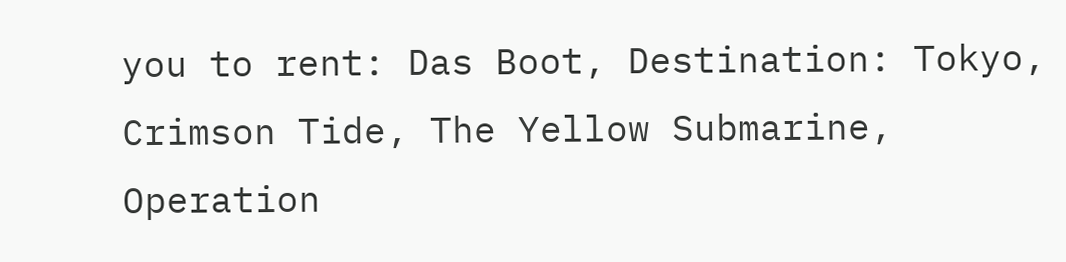you to rent: Das Boot, Destination: Tokyo, Crimson Tide, The Yellow Submarine, Operation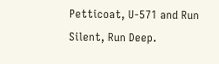Petticoat, U-571 and Run Silent, Run Deep.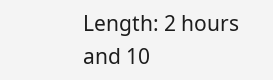Length: 2 hours and 10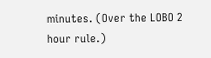minutes. (Over the LOBO 2 hour rule.)